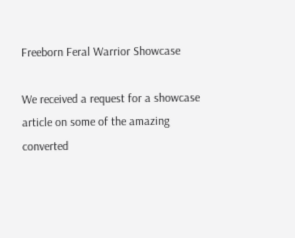Freeborn Feral Warrior Showcase

We received a request for a showcase article on some of the amazing converted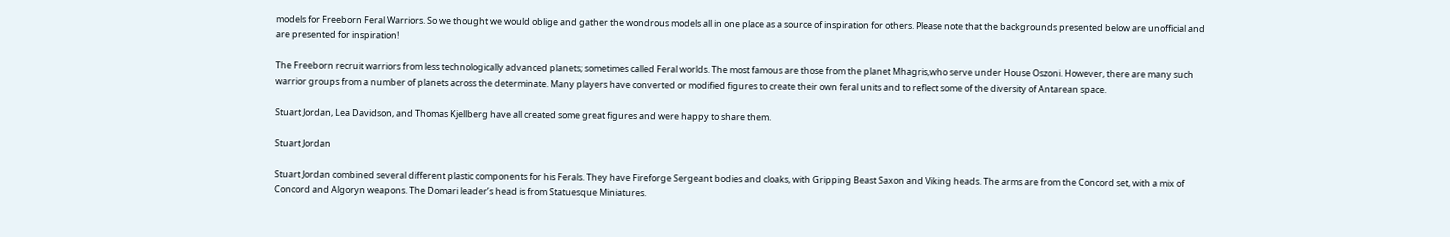models for Freeborn Feral Warriors. So we thought we would oblige and gather the wondrous models all in one place as a source of inspiration for others. Please note that the backgrounds presented below are unofficial and are presented for inspiration!

The Freeborn recruit warriors from less technologically advanced planets; sometimes called Feral worlds. The most famous are those from the planet Mhagris,who serve under House Oszoni. However, there are many such warrior groups from a number of planets across the determinate. Many players have converted or modified figures to create their own feral units and to reflect some of the diversity of Antarean space.

Stuart Jordan, Lea Davidson, and Thomas Kjellberg have all created some great figures and were happy to share them.

Stuart Jordan

Stuart Jordan combined several different plastic components for his Ferals. They have Fireforge Sergeant bodies and cloaks, with Gripping Beast Saxon and Viking heads. The arms are from the Concord set, with a mix of Concord and Algoryn weapons. The Domari leader’s head is from Statuesque Miniatures.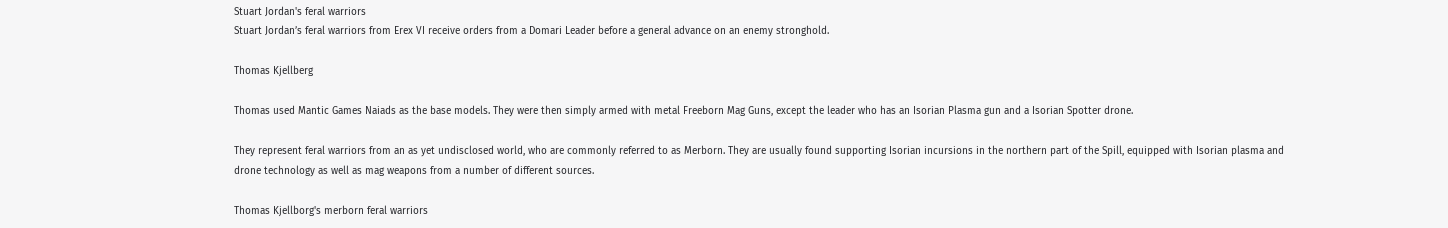Stuart Jordan's feral warriors
Stuart Jordan’s feral warriors from Erex VI receive orders from a Domari Leader before a general advance on an enemy stronghold.

Thomas Kjellberg

Thomas used Mantic Games Naiads as the base models. They were then simply armed with metal Freeborn Mag Guns, except the leader who has an Isorian Plasma gun and a Isorian Spotter drone.

They represent feral warriors from an as yet undisclosed world, who are commonly referred to as Merborn. They are usually found supporting Isorian incursions in the northern part of the Spill, equipped with Isorian plasma and drone technology as well as mag weapons from a number of different sources.

Thomas Kjellborg's merborn feral warriors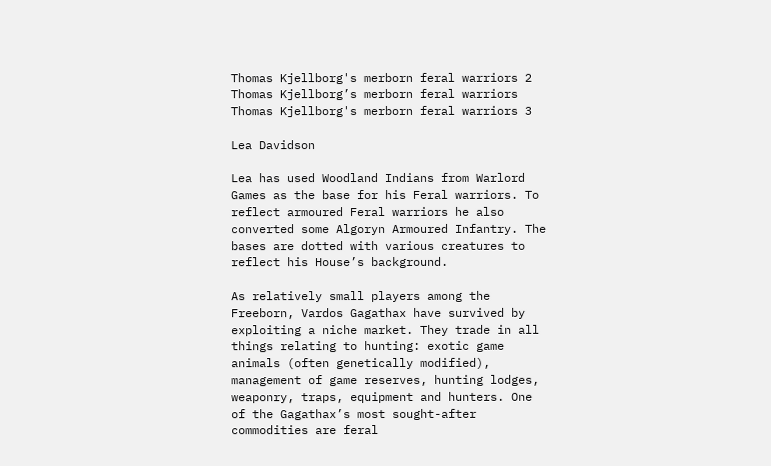Thomas Kjellborg's merborn feral warriors 2
Thomas Kjellborg’s merborn feral warriors
Thomas Kjellborg's merborn feral warriors 3

Lea Davidson

Lea has used Woodland Indians from Warlord Games as the base for his Feral warriors. To reflect armoured Feral warriors he also converted some Algoryn Armoured Infantry. The bases are dotted with various creatures to reflect his House’s background.

As relatively small players among the Freeborn, Vardos Gagathax have survived by exploiting a niche market. They trade in all things relating to hunting: exotic game animals (often genetically modified), management of game reserves, hunting lodges, weaponry, traps, equipment and hunters. One of the Gagathax’s most sought-after commodities are feral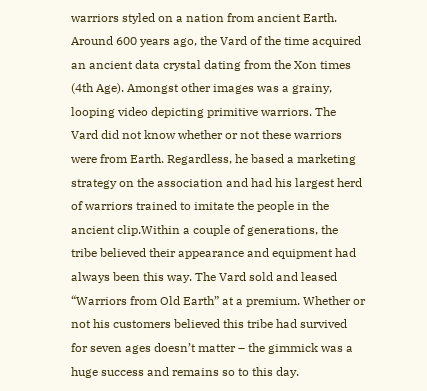warriors styled on a nation from ancient Earth. Around 600 years ago, the Vard of the time acquired an ancient data crystal dating from the Xon times (4th Age). Amongst other images was a grainy, looping video depicting primitive warriors. The Vard did not know whether or not these warriors were from Earth. Regardless, he based a marketing strategy on the association and had his largest herd of warriors trained to imitate the people in the ancient clip.Within a couple of generations, the tribe believed their appearance and equipment had always been this way. The Vard sold and leased “Warriors from Old Earth” at a premium. Whether or not his customers believed this tribe had survived for seven ages doesn’t matter – the gimmick was a huge success and remains so to this day.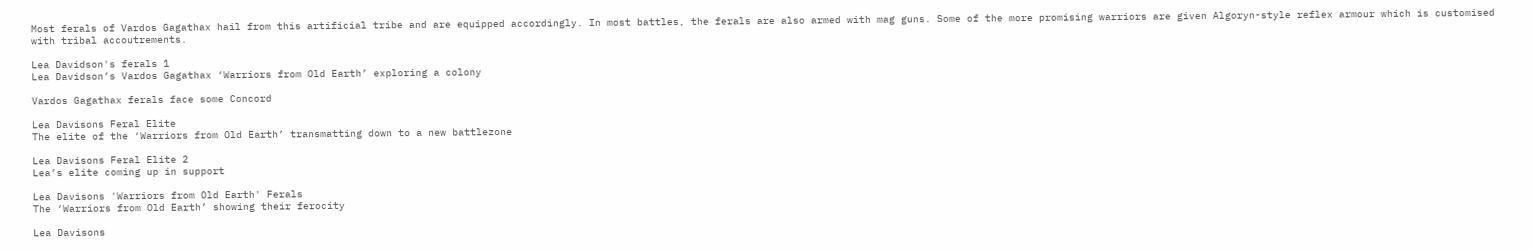Most ferals of Vardos Gagathax hail from this artificial tribe and are equipped accordingly. In most battles, the ferals are also armed with mag guns. Some of the more promising warriors are given Algoryn-style reflex armour which is customised with tribal accoutrements.

Lea Davidson's ferals 1
Lea Davidson’s Vardos Gagathax ‘Warriors from Old Earth’ exploring a colony

Vardos Gagathax ferals face some Concord

Lea Davisons Feral Elite
The elite of the ‘Warriors from Old Earth’ transmatting down to a new battlezone

Lea Davisons Feral Elite 2
Lea’s elite coming up in support

Lea Davisons 'Warriors from Old Earth' Ferals
The ‘Warriors from Old Earth’ showing their ferocity

Lea Davisons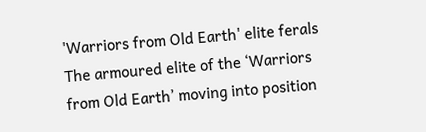'Warriors from Old Earth' elite ferals
The armoured elite of the ‘Warriors from Old Earth’ moving into position